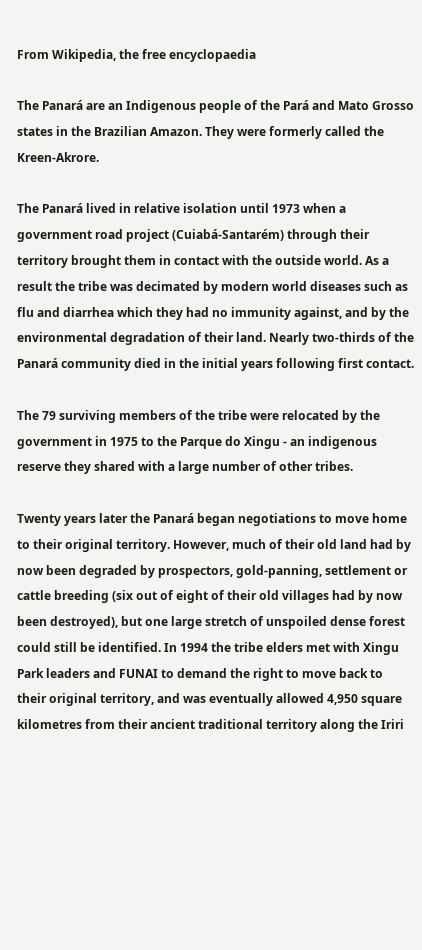From Wikipedia, the free encyclopaedia

The Panará are an Indigenous people of the Pará and Mato Grosso states in the Brazilian Amazon. They were formerly called the Kreen-Akrore.

The Panará lived in relative isolation until 1973 when a government road project (Cuiabá-Santarém) through their territory brought them in contact with the outside world. As a result the tribe was decimated by modern world diseases such as flu and diarrhea which they had no immunity against, and by the environmental degradation of their land. Nearly two-thirds of the Panará community died in the initial years following first contact.

The 79 surviving members of the tribe were relocated by the government in 1975 to the Parque do Xingu - an indigenous reserve they shared with a large number of other tribes.

Twenty years later the Panará began negotiations to move home to their original territory. However, much of their old land had by now been degraded by prospectors, gold-panning, settlement or cattle breeding (six out of eight of their old villages had by now been destroyed), but one large stretch of unspoiled dense forest could still be identified. In 1994 the tribe elders met with Xingu Park leaders and FUNAI to demand the right to move back to their original territory, and was eventually allowed 4,950 square kilometres from their ancient traditional territory along the Iriri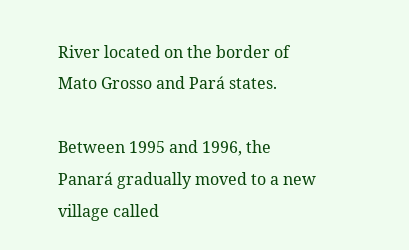River located on the border of Mato Grosso and Pará states.

Between 1995 and 1996, the Panará gradually moved to a new village called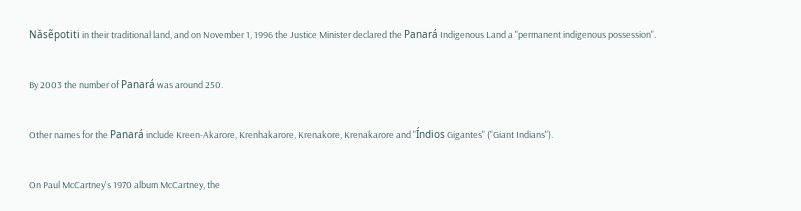Năsẽpotiti in their traditional land, and on November 1, 1996 the Justice Minister declared the Panará Indigenous Land a "permanent indigenous possession".

By 2003 the number of Panará was around 250.

Other names for the Panará include Kreen-Akarore, Krenhakarore, Krenakore, Krenakarore and "Índios Gigantes" ("Giant Indians").

On Paul McCartney's 1970 album McCartney, the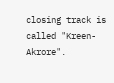closing track is called "Kreen-Akrore".